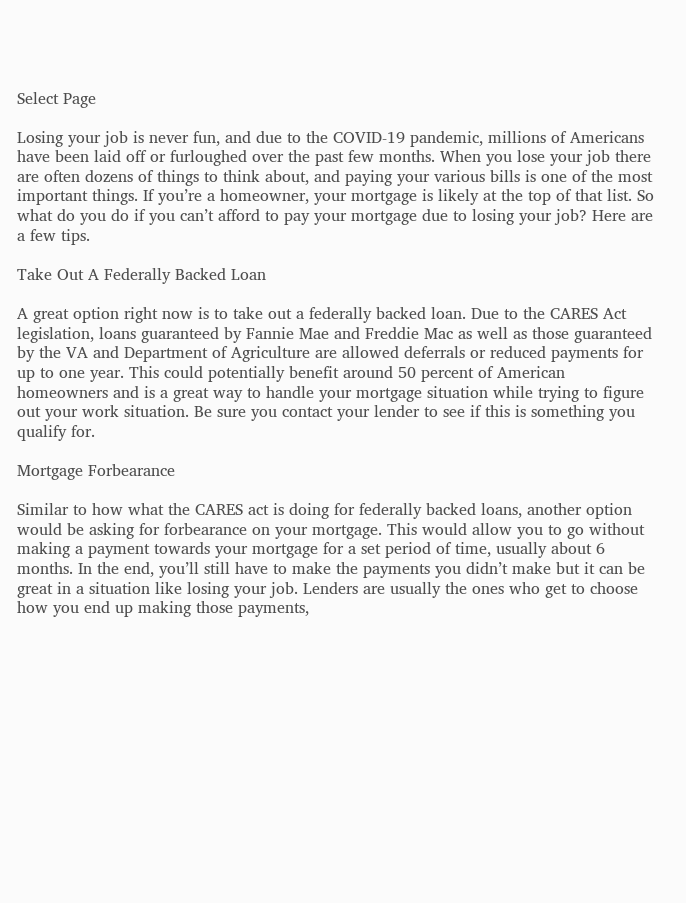Select Page

Losing your job is never fun, and due to the COVID-19 pandemic, millions of Americans have been laid off or furloughed over the past few months. When you lose your job there are often dozens of things to think about, and paying your various bills is one of the most important things. If you’re a homeowner, your mortgage is likely at the top of that list. So what do you do if you can’t afford to pay your mortgage due to losing your job? Here are a few tips.

Take Out A Federally Backed Loan

A great option right now is to take out a federally backed loan. Due to the CARES Act legislation, loans guaranteed by Fannie Mae and Freddie Mac as well as those guaranteed by the VA and Department of Agriculture are allowed deferrals or reduced payments for up to one year. This could potentially benefit around 50 percent of American homeowners and is a great way to handle your mortgage situation while trying to figure out your work situation. Be sure you contact your lender to see if this is something you qualify for.

Mortgage Forbearance

Similar to how what the CARES act is doing for federally backed loans, another option would be asking for forbearance on your mortgage. This would allow you to go without making a payment towards your mortgage for a set period of time, usually about 6 months. In the end, you’ll still have to make the payments you didn’t make but it can be great in a situation like losing your job. Lenders are usually the ones who get to choose how you end up making those payments,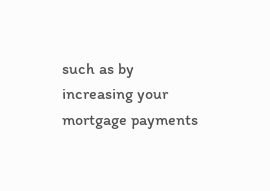such as by increasing your mortgage payments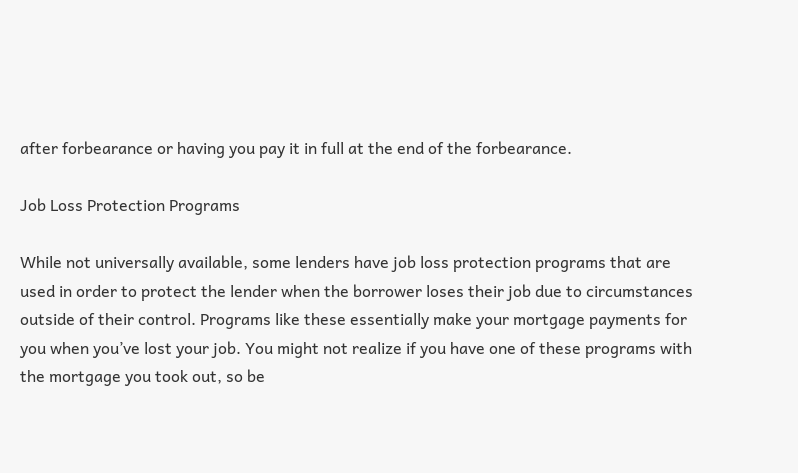after forbearance or having you pay it in full at the end of the forbearance.

Job Loss Protection Programs

While not universally available, some lenders have job loss protection programs that are used in order to protect the lender when the borrower loses their job due to circumstances outside of their control. Programs like these essentially make your mortgage payments for you when you’ve lost your job. You might not realize if you have one of these programs with the mortgage you took out, so be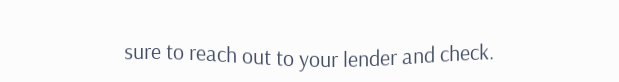sure to reach out to your lender and check.